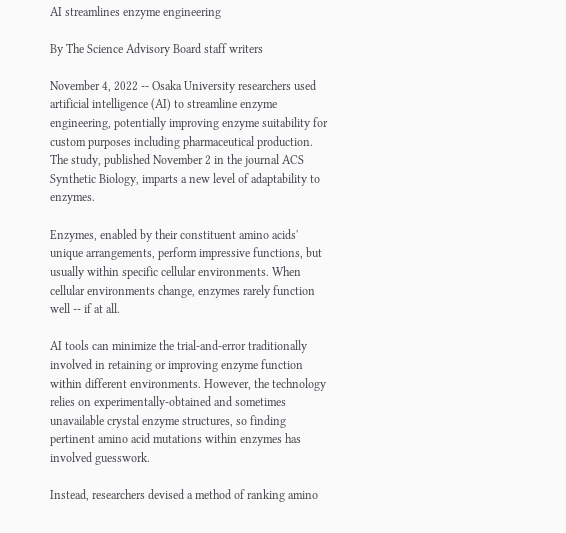AI streamlines enzyme engineering

By The Science Advisory Board staff writers

November 4, 2022 -- Osaka University researchers used artificial intelligence (AI) to streamline enzyme engineering, potentially improving enzyme suitability for custom purposes including pharmaceutical production. The study, published November 2 in the journal ACS Synthetic Biology, imparts a new level of adaptability to enzymes.

Enzymes, enabled by their constituent amino acids' unique arrangements, perform impressive functions, but usually within specific cellular environments. When cellular environments change, enzymes rarely function well -- if at all.

AI tools can minimize the trial-and-error traditionally involved in retaining or improving enzyme function within different environments. However, the technology relies on experimentally-obtained and sometimes unavailable crystal enzyme structures, so finding pertinent amino acid mutations within enzymes has involved guesswork.

Instead, researchers devised a method of ranking amino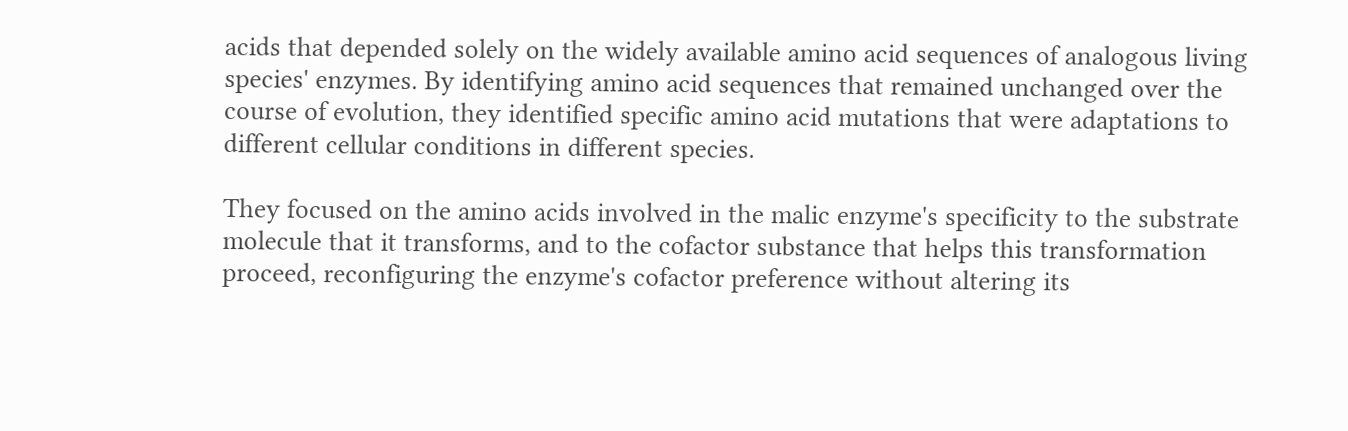acids that depended solely on the widely available amino acid sequences of analogous living species' enzymes. By identifying amino acid sequences that remained unchanged over the course of evolution, they identified specific amino acid mutations that were adaptations to different cellular conditions in different species.

They focused on the amino acids involved in the malic enzyme's specificity to the substrate molecule that it transforms, and to the cofactor substance that helps this transformation proceed, reconfiguring the enzyme's cofactor preference without altering its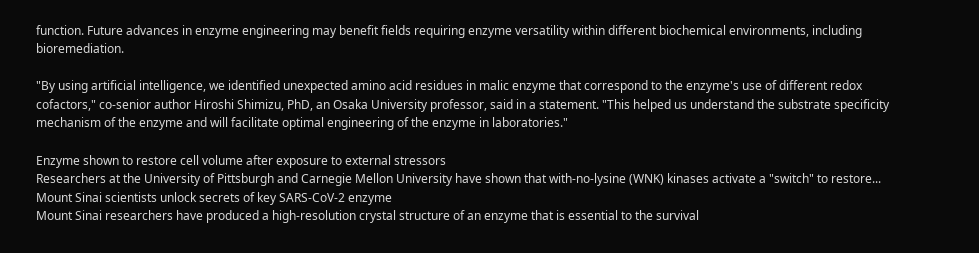function. Future advances in enzyme engineering may benefit fields requiring enzyme versatility within different biochemical environments, including bioremediation.

"By using artificial intelligence, we identified unexpected amino acid residues in malic enzyme that correspond to the enzyme's use of different redox cofactors," co-senior author Hiroshi Shimizu, PhD, an Osaka University professor, said in a statement. "This helped us understand the substrate specificity mechanism of the enzyme and will facilitate optimal engineering of the enzyme in laboratories."

Enzyme shown to restore cell volume after exposure to external stressors
Researchers at the University of Pittsburgh and Carnegie Mellon University have shown that with-no-lysine (WNK) kinases activate a "switch" to restore...
Mount Sinai scientists unlock secrets of key SARS-CoV-2 enzyme
Mount Sinai researchers have produced a high-resolution crystal structure of an enzyme that is essential to the survival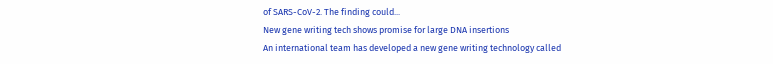of SARS-CoV-2. The finding could...
New gene writing tech shows promise for large DNA insertions
An international team has developed a new gene writing technology called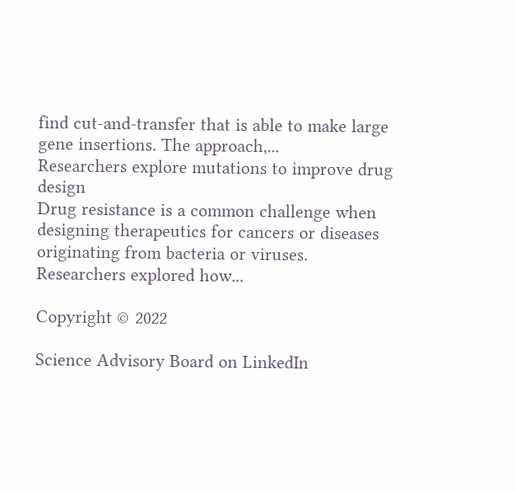find cut-and-transfer that is able to make large gene insertions. The approach,...
Researchers explore mutations to improve drug design
Drug resistance is a common challenge when designing therapeutics for cancers or diseases originating from bacteria or viruses. Researchers explored how...

Copyright © 2022

Science Advisory Board on LinkedIn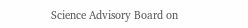Science Advisory Board on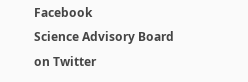Facebook
Science Advisory Board on Twitter